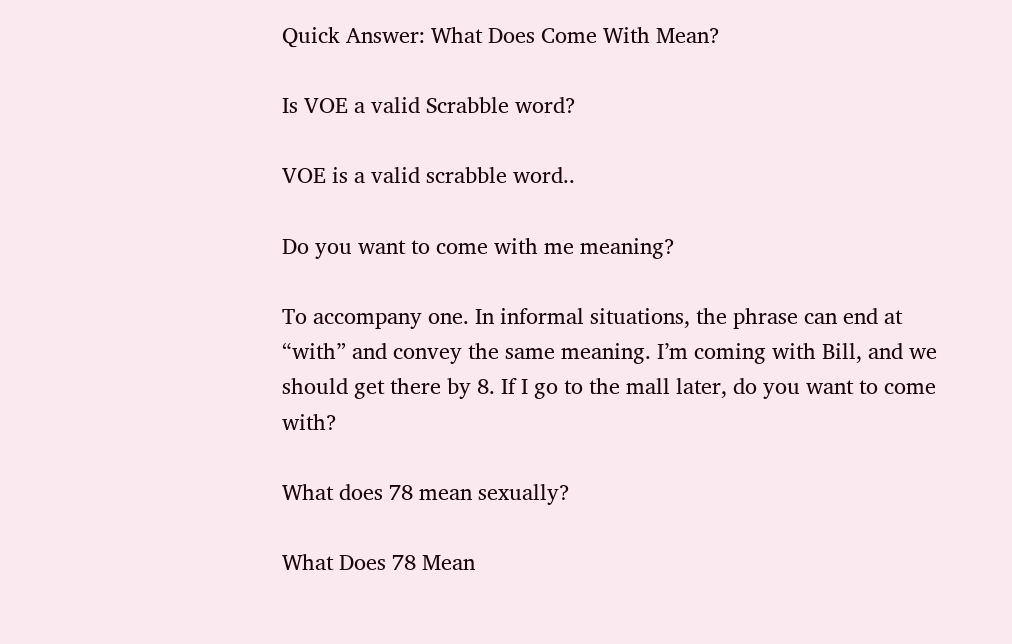Quick Answer: What Does Come With Mean?

Is VOE a valid Scrabble word?

VOE is a valid scrabble word..

Do you want to come with me meaning?

To accompany one. In informal situations, the phrase can end at “with” and convey the same meaning. I’m coming with Bill, and we should get there by 8. If I go to the mall later, do you want to come with?

What does 78 mean sexually?

What Does 78 Mean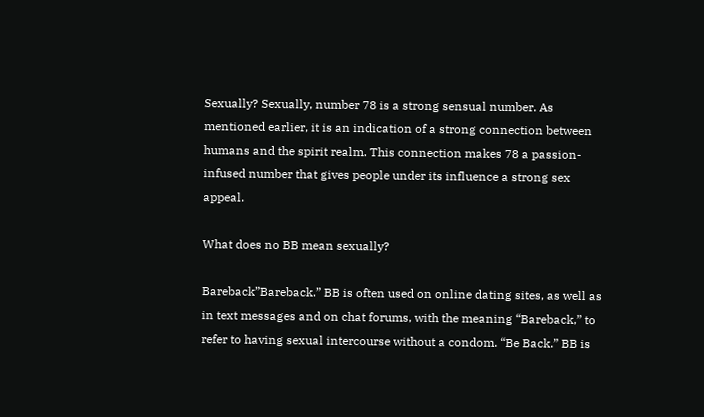Sexually? Sexually, number 78 is a strong sensual number. As mentioned earlier, it is an indication of a strong connection between humans and the spirit realm. This connection makes 78 a passion-infused number that gives people under its influence a strong sex appeal.

What does no BB mean sexually?

Bareback”Bareback.” BB is often used on online dating sites, as well as in text messages and on chat forums, with the meaning “Bareback,” to refer to having sexual intercourse without a condom. “Be Back.” BB is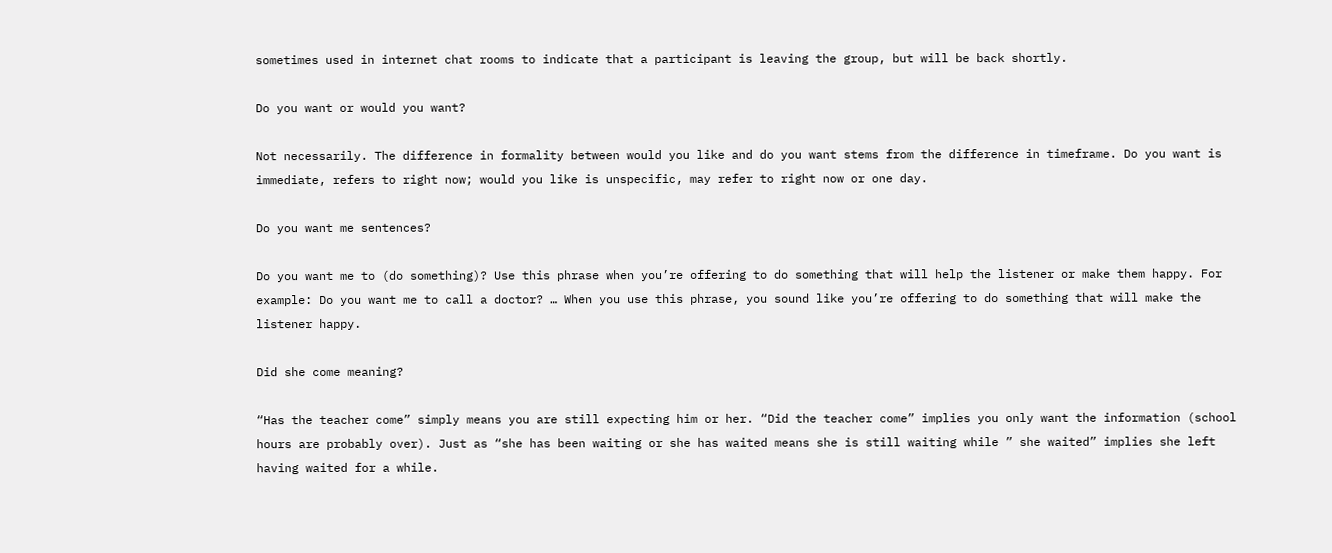sometimes used in internet chat rooms to indicate that a participant is leaving the group, but will be back shortly.

Do you want or would you want?

Not necessarily. The difference in formality between would you like and do you want stems from the difference in timeframe. Do you want is immediate, refers to right now; would you like is unspecific, may refer to right now or one day.

Do you want me sentences?

Do you want me to (do something)? Use this phrase when you’re offering to do something that will help the listener or make them happy. For example: Do you want me to call a doctor? … When you use this phrase, you sound like you’re offering to do something that will make the listener happy.

Did she come meaning?

“Has the teacher come” simply means you are still expecting him or her. “Did the teacher come” implies you only want the information (school hours are probably over). Just as “she has been waiting or she has waited means she is still waiting while ” she waited” implies she left having waited for a while.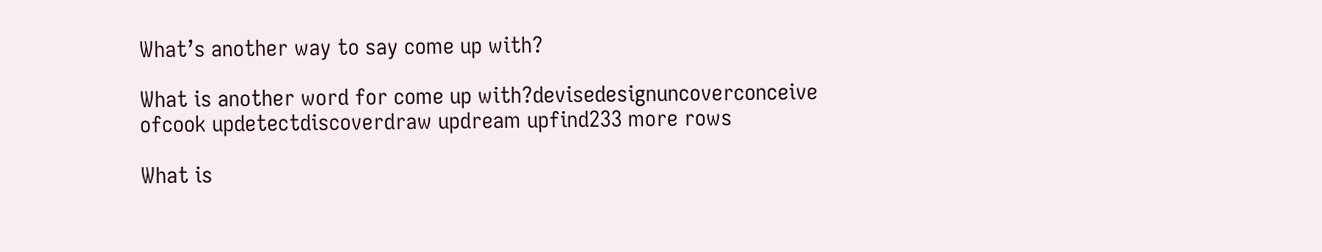What’s another way to say come up with?

What is another word for come up with?devisedesignuncoverconceive ofcook updetectdiscoverdraw updream upfind233 more rows

What is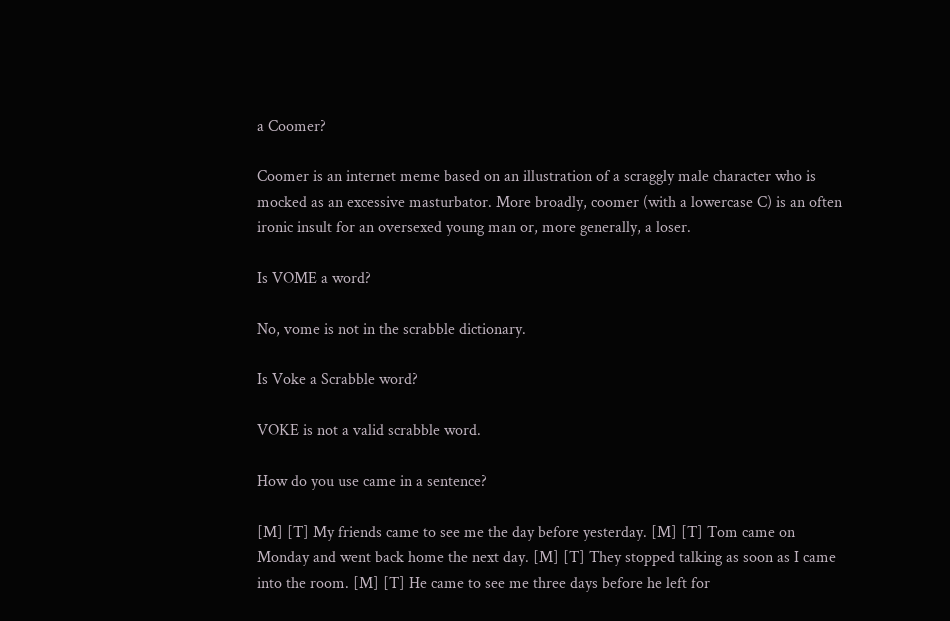a Coomer?

Coomer is an internet meme based on an illustration of a scraggly male character who is mocked as an excessive masturbator. More broadly, coomer (with a lowercase C) is an often ironic insult for an oversexed young man or, more generally, a loser.

Is VOME a word?

No, vome is not in the scrabble dictionary.

Is Voke a Scrabble word?

VOKE is not a valid scrabble word.

How do you use came in a sentence?

[M] [T] My friends came to see me the day before yesterday. [M] [T] Tom came on Monday and went back home the next day. [M] [T] They stopped talking as soon as I came into the room. [M] [T] He came to see me three days before he left for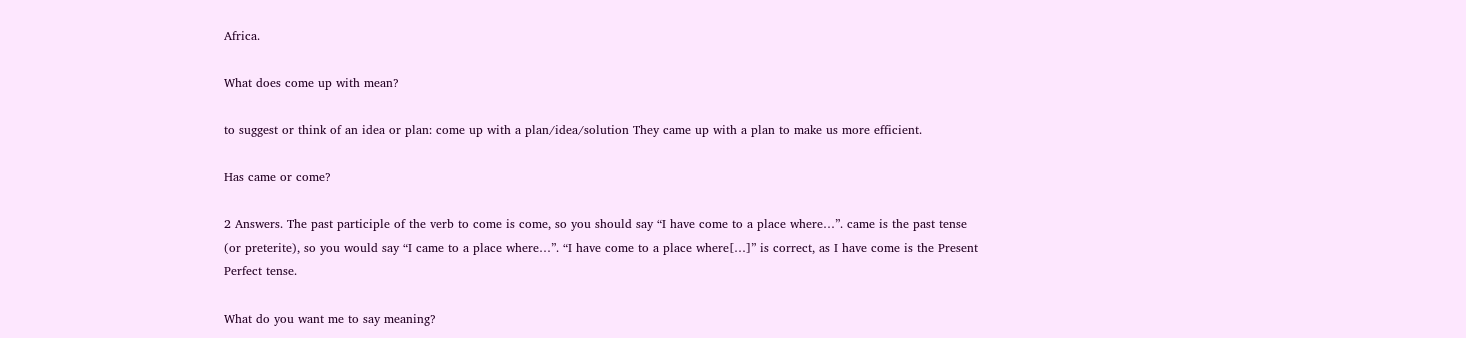Africa.

What does come up with mean?

to suggest or think of an idea or plan: come up with a plan/idea/solution They came up with a plan to make us more efficient.

Has came or come?

2 Answers. The past participle of the verb to come is come, so you should say “I have come to a place where…”. came is the past tense (or preterite), so you would say “I came to a place where…”. “I have come to a place where[…]” is correct, as I have come is the Present Perfect tense.

What do you want me to say meaning?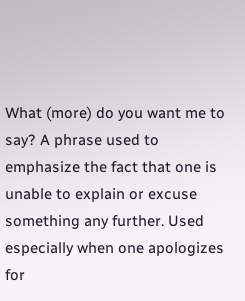What (more) do you want me to say? A phrase used to emphasize the fact that one is unable to explain or excuse something any further. Used especially when one apologizes for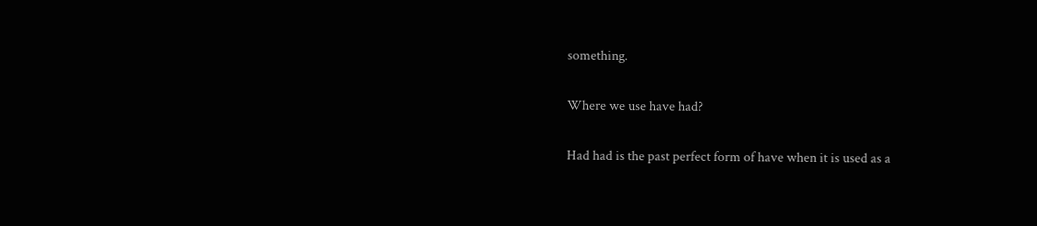something.

Where we use have had?

Had had is the past perfect form of have when it is used as a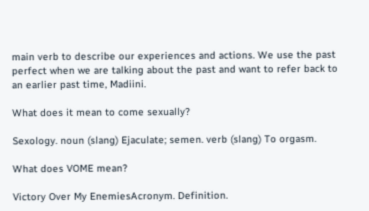main verb to describe our experiences and actions. We use the past perfect when we are talking about the past and want to refer back to an earlier past time, Madiini.

What does it mean to come sexually?

Sexology. noun (slang) Ejaculate; semen. verb (slang) To orgasm.

What does VOME mean?

Victory Over My EnemiesAcronym. Definition.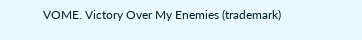VOME. Victory Over My Enemies (trademark)